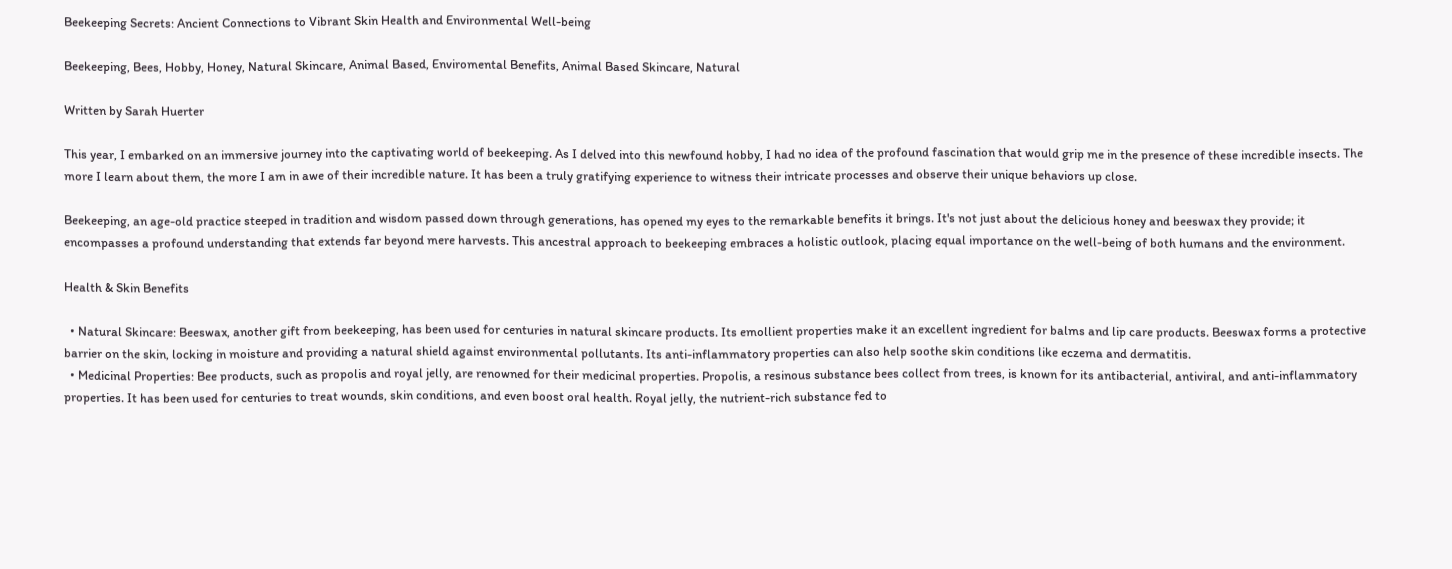Beekeeping Secrets: Ancient Connections to Vibrant Skin Health and Environmental Well-being

Beekeeping, Bees, Hobby, Honey, Natural Skincare, Animal Based, Enviromental Benefits, Animal Based Skincare, Natural

Written by Sarah Huerter

This year, I embarked on an immersive journey into the captivating world of beekeeping. As I delved into this newfound hobby, I had no idea of the profound fascination that would grip me in the presence of these incredible insects. The more I learn about them, the more I am in awe of their incredible nature. It has been a truly gratifying experience to witness their intricate processes and observe their unique behaviors up close.

Beekeeping, an age-old practice steeped in tradition and wisdom passed down through generations, has opened my eyes to the remarkable benefits it brings. It's not just about the delicious honey and beeswax they provide; it encompasses a profound understanding that extends far beyond mere harvests. This ancestral approach to beekeeping embraces a holistic outlook, placing equal importance on the well-being of both humans and the environment.

Health & Skin Benefits

  • Natural Skincare: Beeswax, another gift from beekeeping, has been used for centuries in natural skincare products. Its emollient properties make it an excellent ingredient for balms and lip care products. Beeswax forms a protective barrier on the skin, locking in moisture and providing a natural shield against environmental pollutants. Its anti-inflammatory properties can also help soothe skin conditions like eczema and dermatitis.
  • Medicinal Properties: Bee products, such as propolis and royal jelly, are renowned for their medicinal properties. Propolis, a resinous substance bees collect from trees, is known for its antibacterial, antiviral, and anti-inflammatory properties. It has been used for centuries to treat wounds, skin conditions, and even boost oral health. Royal jelly, the nutrient-rich substance fed to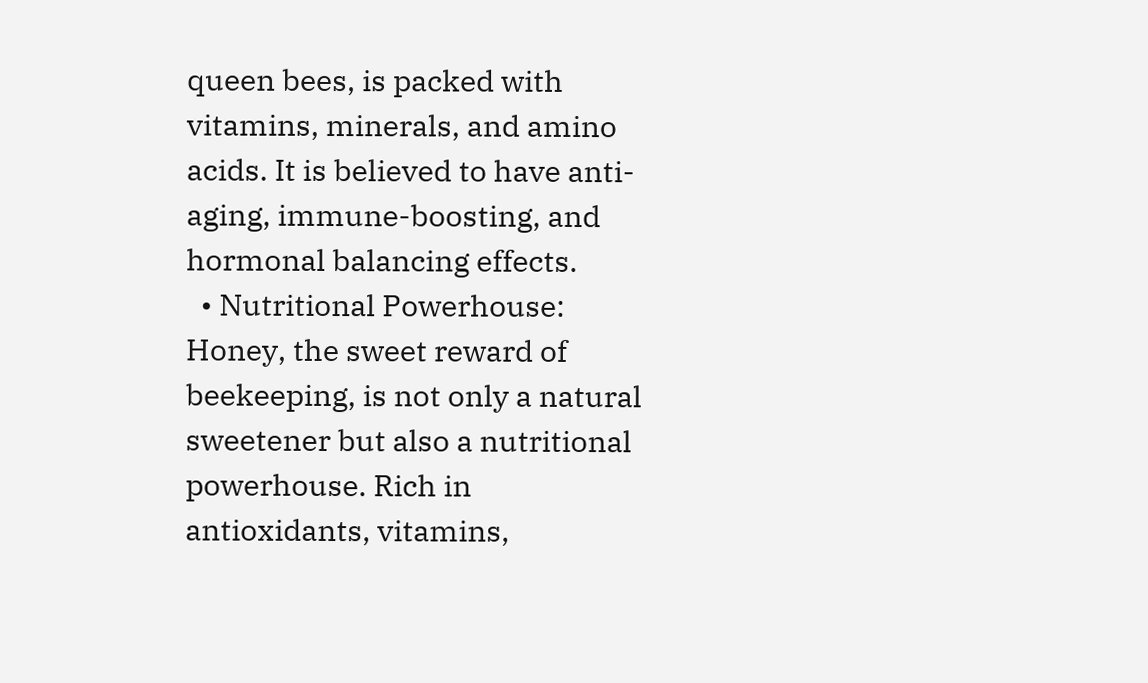queen bees, is packed with vitamins, minerals, and amino acids. It is believed to have anti-aging, immune-boosting, and hormonal balancing effects.
  • Nutritional Powerhouse: Honey, the sweet reward of beekeeping, is not only a natural sweetener but also a nutritional powerhouse. Rich in antioxidants, vitamins,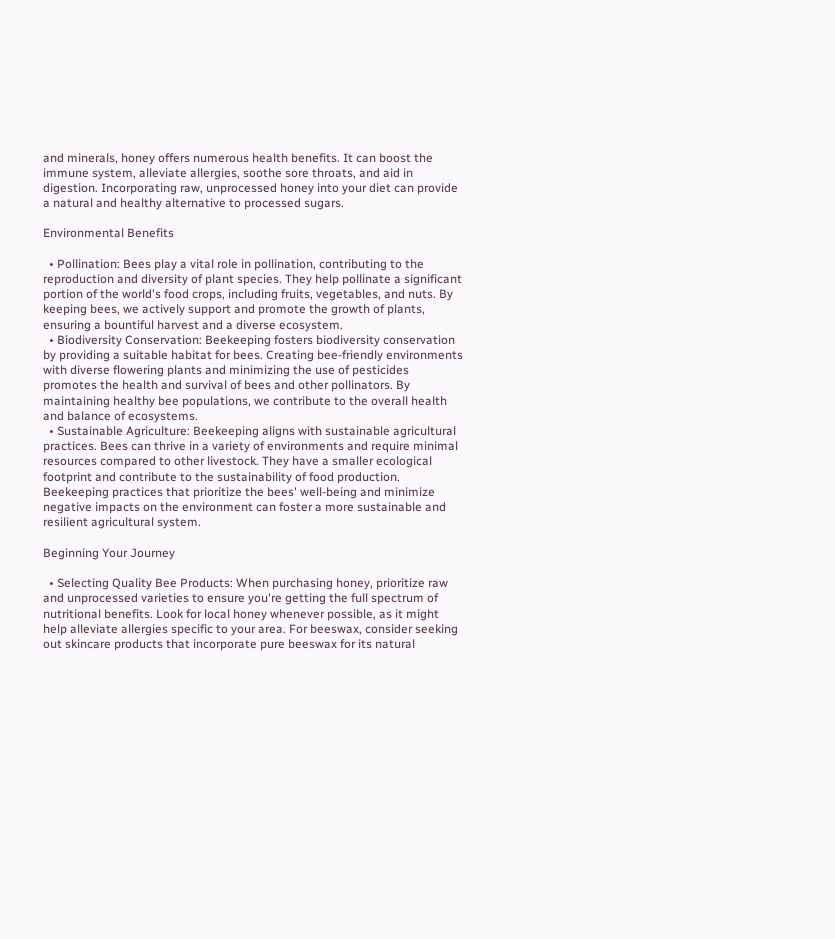and minerals, honey offers numerous health benefits. It can boost the immune system, alleviate allergies, soothe sore throats, and aid in digestion. Incorporating raw, unprocessed honey into your diet can provide a natural and healthy alternative to processed sugars.

Environmental Benefits

  • Pollination: Bees play a vital role in pollination, contributing to the reproduction and diversity of plant species. They help pollinate a significant portion of the world's food crops, including fruits, vegetables, and nuts. By keeping bees, we actively support and promote the growth of plants, ensuring a bountiful harvest and a diverse ecosystem.
  • Biodiversity Conservation: Beekeeping fosters biodiversity conservation by providing a suitable habitat for bees. Creating bee-friendly environments with diverse flowering plants and minimizing the use of pesticides promotes the health and survival of bees and other pollinators. By maintaining healthy bee populations, we contribute to the overall health and balance of ecosystems.
  • Sustainable Agriculture: Beekeeping aligns with sustainable agricultural practices. Bees can thrive in a variety of environments and require minimal resources compared to other livestock. They have a smaller ecological footprint and contribute to the sustainability of food production. Beekeeping practices that prioritize the bees' well-being and minimize negative impacts on the environment can foster a more sustainable and resilient agricultural system.

Beginning Your Journey

  • Selecting Quality Bee Products: When purchasing honey, prioritize raw and unprocessed varieties to ensure you're getting the full spectrum of nutritional benefits. Look for local honey whenever possible, as it might help alleviate allergies specific to your area. For beeswax, consider seeking out skincare products that incorporate pure beeswax for its natural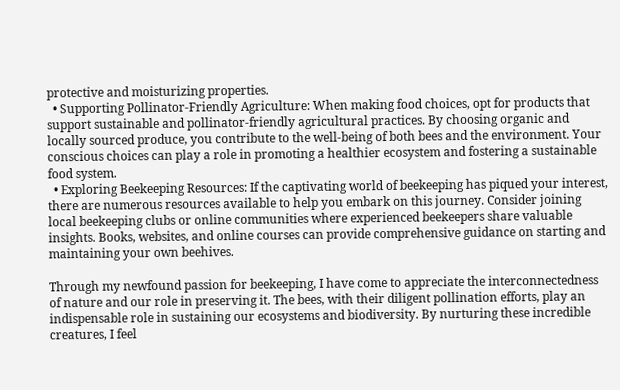protective and moisturizing properties.
  • Supporting Pollinator-Friendly Agriculture: When making food choices, opt for products that support sustainable and pollinator-friendly agricultural practices. By choosing organic and locally sourced produce, you contribute to the well-being of both bees and the environment. Your conscious choices can play a role in promoting a healthier ecosystem and fostering a sustainable food system.
  • Exploring Beekeeping Resources: If the captivating world of beekeeping has piqued your interest, there are numerous resources available to help you embark on this journey. Consider joining local beekeeping clubs or online communities where experienced beekeepers share valuable insights. Books, websites, and online courses can provide comprehensive guidance on starting and maintaining your own beehives.

Through my newfound passion for beekeeping, I have come to appreciate the interconnectedness of nature and our role in preserving it. The bees, with their diligent pollination efforts, play an indispensable role in sustaining our ecosystems and biodiversity. By nurturing these incredible creatures, I feel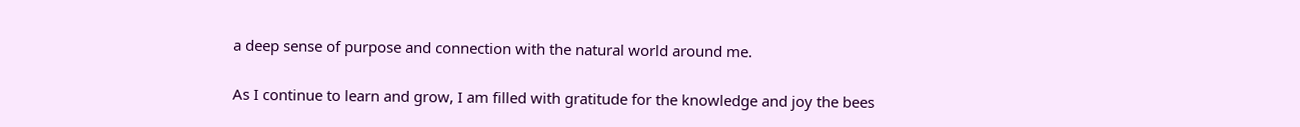a deep sense of purpose and connection with the natural world around me.

As I continue to learn and grow, I am filled with gratitude for the knowledge and joy the bees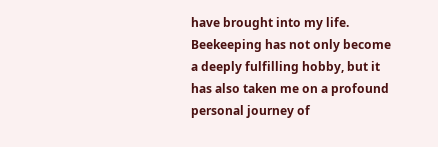have brought into my life. Beekeeping has not only become a deeply fulfilling hobby, but it has also taken me on a profound personal journey of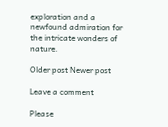exploration and a newfound admiration for the intricate wonders of nature.

Older post Newer post

Leave a comment

Please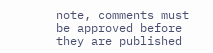note, comments must be approved before they are published